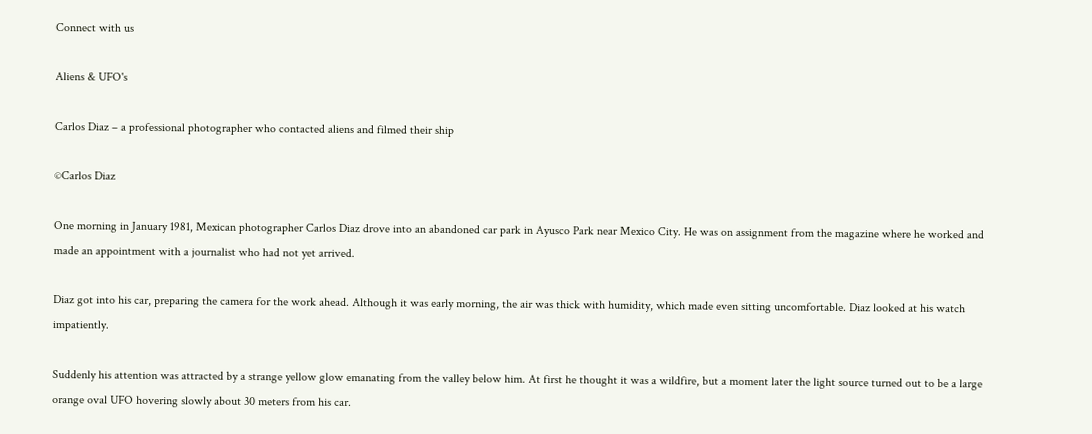Connect with us

Aliens & UFO's

Carlos Diaz – a professional photographer who contacted aliens and filmed their ship

©Carlos Diaz

One morning in January 1981, Mexican photographer Carlos Diaz drove into an abandoned car park in Ayusco Park near Mexico City. He was on assignment from the magazine where he worked and made an appointment with a journalist who had not yet arrived.

Diaz got into his car, preparing the camera for the work ahead. Although it was early morning, the air was thick with humidity, which made even sitting uncomfortable. Diaz looked at his watch impatiently.

Suddenly his attention was attracted by a strange yellow glow emanating from the valley below him. At first he thought it was a wildfire, but a moment later the light source turned out to be a large orange oval UFO hovering slowly about 30 meters from his car.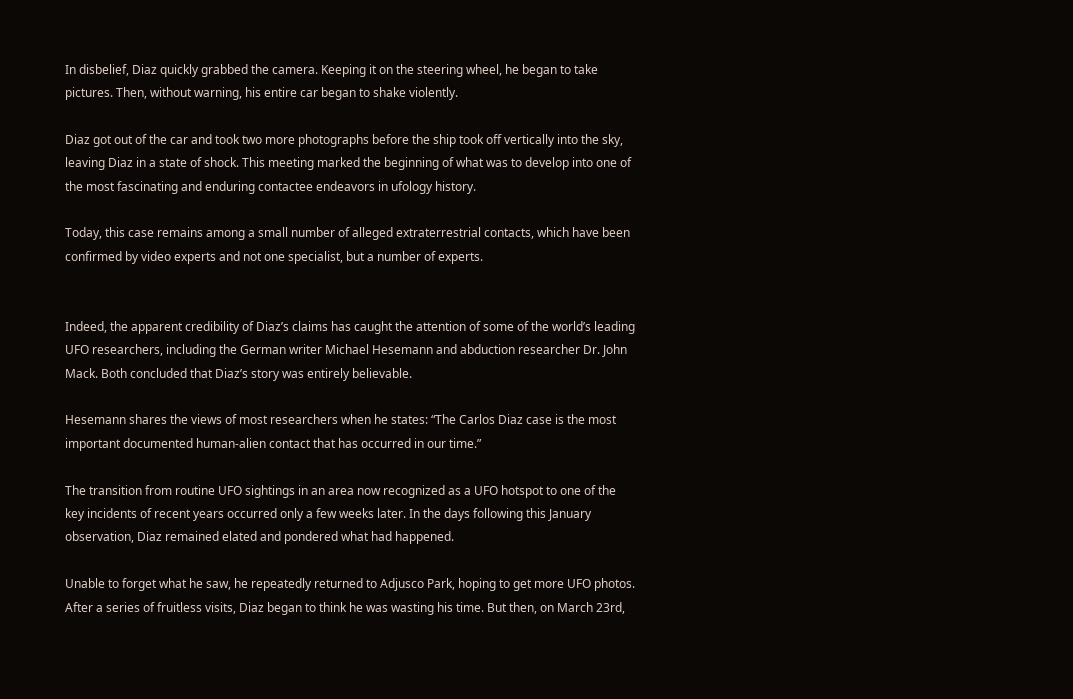In disbelief, Diaz quickly grabbed the camera. Keeping it on the steering wheel, he began to take pictures. Then, without warning, his entire car began to shake violently.

Diaz got out of the car and took two more photographs before the ship took off vertically into the sky, leaving Diaz in a state of shock. This meeting marked the beginning of what was to develop into one of the most fascinating and enduring contactee endeavors in ufology history.

Today, this case remains among a small number of alleged extraterrestrial contacts, which have been confirmed by video experts and not one specialist, but a number of experts.


Indeed, the apparent credibility of Diaz’s claims has caught the attention of some of the world’s leading UFO researchers, including the German writer Michael Hesemann and abduction researcher Dr. John Mack. Both concluded that Diaz’s story was entirely believable.

Hesemann shares the views of most researchers when he states: “The Carlos Diaz case is the most important documented human-alien contact that has occurred in our time.”

The transition from routine UFO sightings in an area now recognized as a UFO hotspot to one of the key incidents of recent years occurred only a few weeks later. In the days following this January observation, Diaz remained elated and pondered what had happened.

Unable to forget what he saw, he repeatedly returned to Adjusco Park, hoping to get more UFO photos. After a series of fruitless visits, Diaz began to think he was wasting his time. But then, on March 23rd,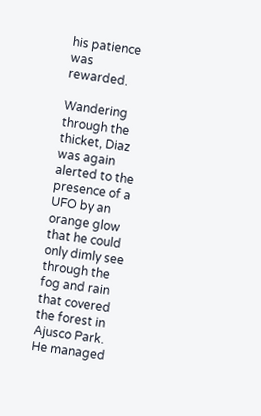his patience was rewarded.

Wandering through the thicket, Diaz was again alerted to the presence of a UFO by an orange glow that he could only dimly see through the fog and rain that covered the forest in Ajusco Park. He managed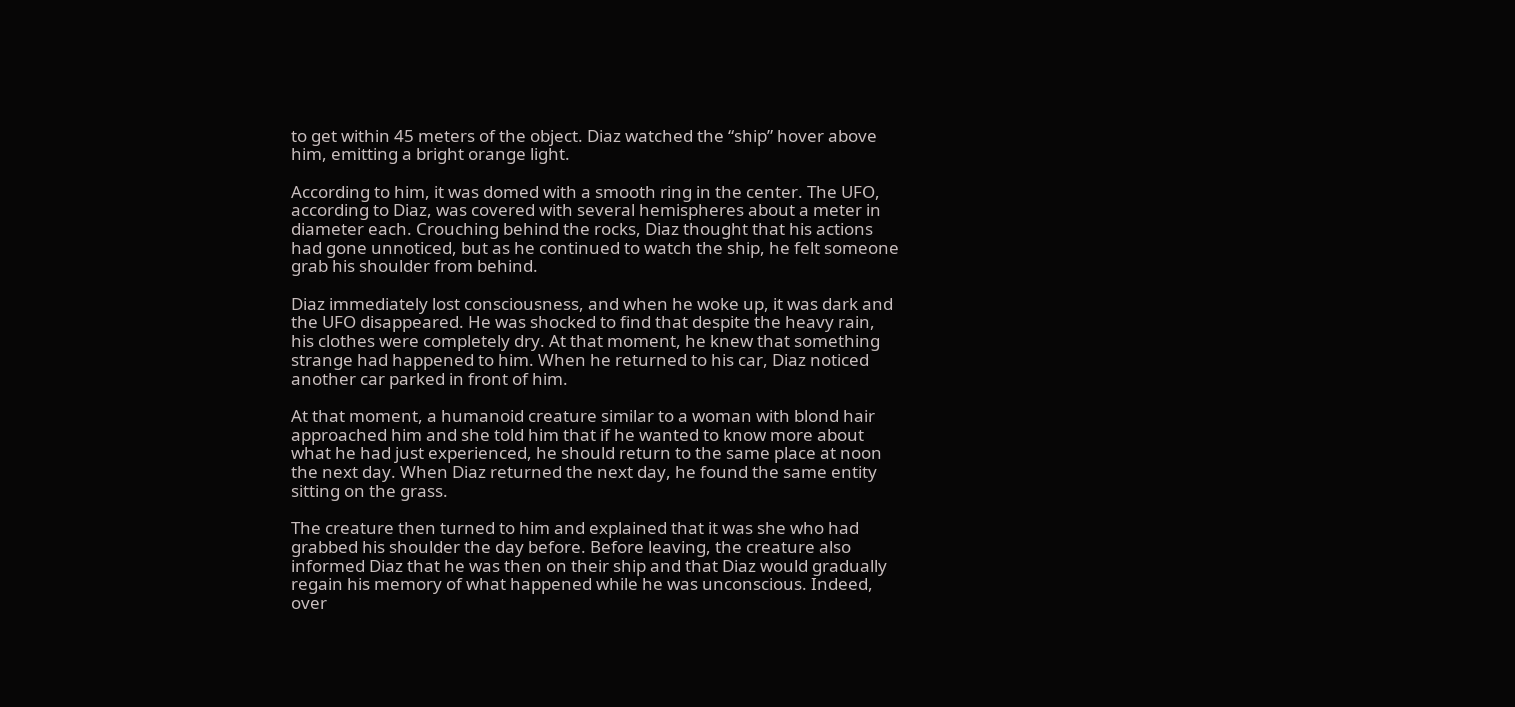to get within 45 meters of the object. Diaz watched the “ship” hover above him, emitting a bright orange light.

According to him, it was domed with a smooth ring in the center. The UFO, according to Diaz, was covered with several hemispheres about a meter in diameter each. Crouching behind the rocks, Diaz thought that his actions had gone unnoticed, but as he continued to watch the ship, he felt someone grab his shoulder from behind.

Diaz immediately lost consciousness, and when he woke up, it was dark and the UFO disappeared. He was shocked to find that despite the heavy rain, his clothes were completely dry. At that moment, he knew that something strange had happened to him. When he returned to his car, Diaz noticed another car parked in front of him.

At that moment, a humanoid creature similar to a woman with blond hair approached him and she told him that if he wanted to know more about what he had just experienced, he should return to the same place at noon the next day. When Diaz returned the next day, he found the same entity sitting on the grass.

The creature then turned to him and explained that it was she who had grabbed his shoulder the day before. Before leaving, the creature also informed Diaz that he was then on their ship and that Diaz would gradually regain his memory of what happened while he was unconscious. Indeed, over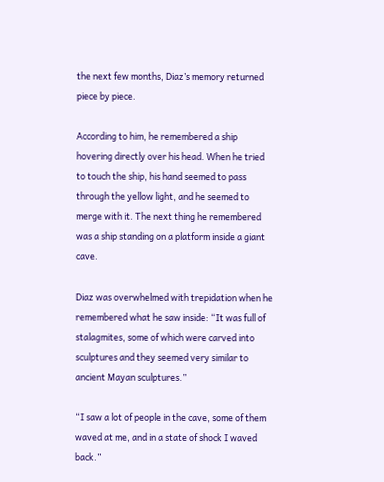the next few months, Diaz’s memory returned piece by piece.

According to him, he remembered a ship hovering directly over his head. When he tried to touch the ship, his hand seemed to pass through the yellow light, and he seemed to merge with it. The next thing he remembered was a ship standing on a platform inside a giant cave.

Diaz was overwhelmed with trepidation when he remembered what he saw inside: “It was full of stalagmites, some of which were carved into sculptures and they seemed very similar to ancient Mayan sculptures.”

“I saw a lot of people in the cave, some of them waved at me, and in a state of shock I waved back.”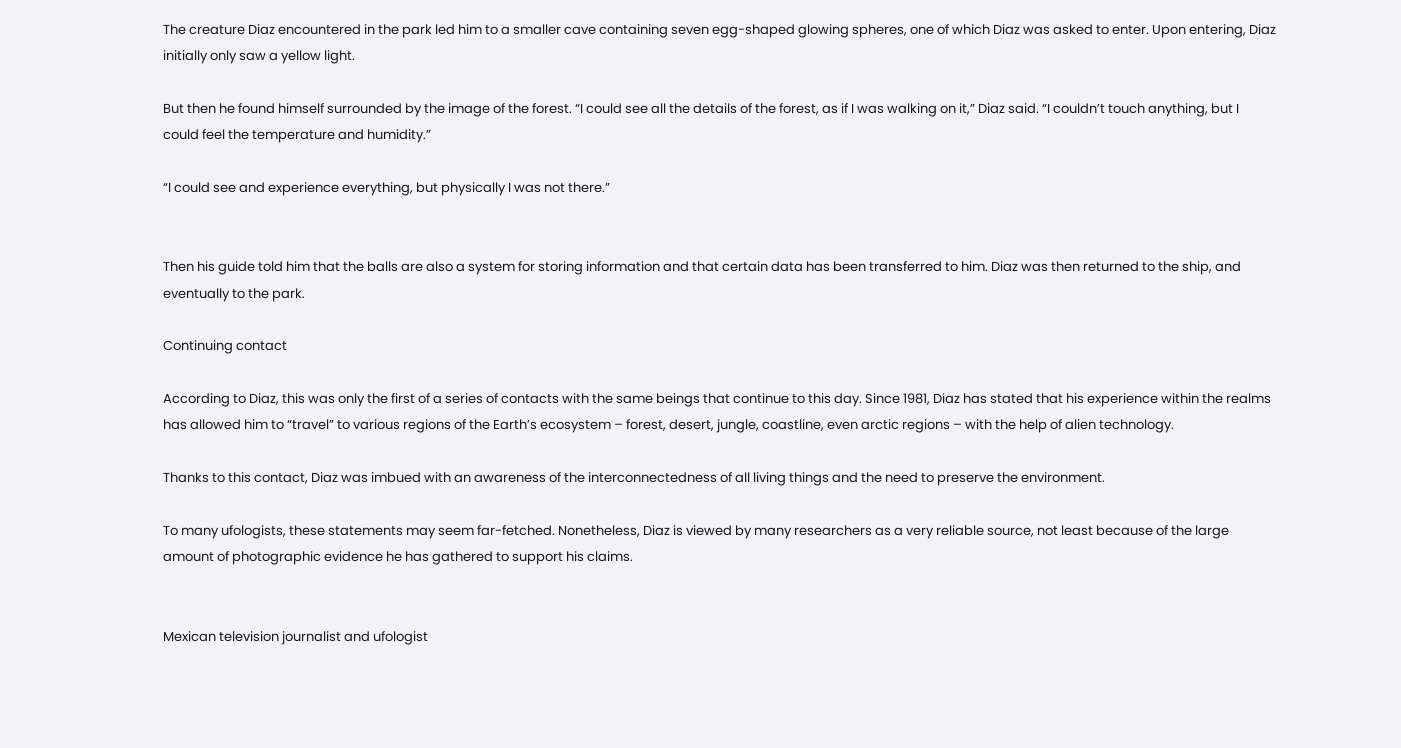The creature Diaz encountered in the park led him to a smaller cave containing seven egg-shaped glowing spheres, one of which Diaz was asked to enter. Upon entering, Diaz initially only saw a yellow light.

But then he found himself surrounded by the image of the forest. “I could see all the details of the forest, as if I was walking on it,” Diaz said. “I couldn’t touch anything, but I could feel the temperature and humidity.”

“I could see and experience everything, but physically I was not there.”


Then his guide told him that the balls are also a system for storing information and that certain data has been transferred to him. Diaz was then returned to the ship, and eventually to the park.

Continuing contact

According to Diaz, this was only the first of a series of contacts with the same beings that continue to this day. Since 1981, Diaz has stated that his experience within the realms has allowed him to “travel” to various regions of the Earth’s ecosystem – forest, desert, jungle, coastline, even arctic regions – with the help of alien technology.

Thanks to this contact, Diaz was imbued with an awareness of the interconnectedness of all living things and the need to preserve the environment.

To many ufologists, these statements may seem far-fetched. Nonetheless, Diaz is viewed by many researchers as a very reliable source, not least because of the large amount of photographic evidence he has gathered to support his claims.


Mexican television journalist and ufologist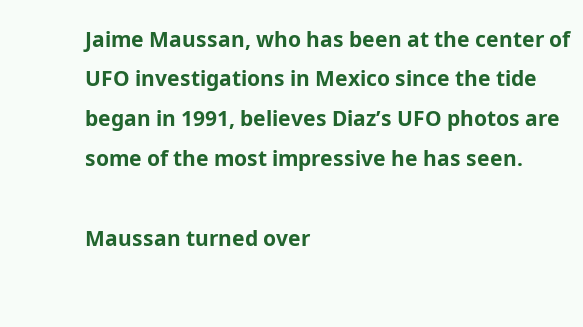Jaime Maussan, who has been at the center of UFO investigations in Mexico since the tide began in 1991, believes Diaz’s UFO photos are some of the most impressive he has seen.

Maussan turned over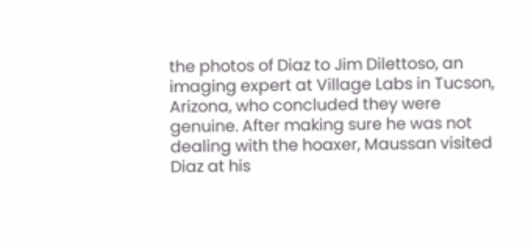the photos of Diaz to Jim Dilettoso, an imaging expert at Village Labs in Tucson, Arizona, who concluded they were genuine. After making sure he was not dealing with the hoaxer, Maussan visited Diaz at his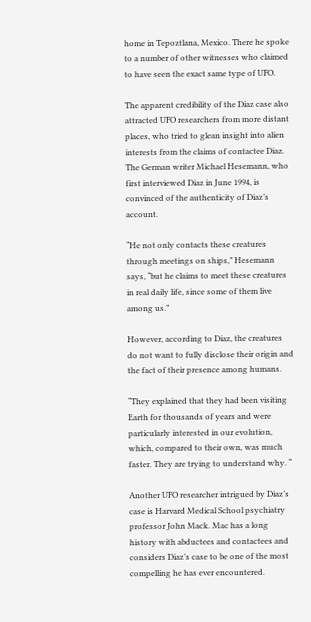home in Tepoztlana, Mexico. There he spoke to a number of other witnesses who claimed to have seen the exact same type of UFO.

The apparent credibility of the Diaz case also attracted UFO researchers from more distant places, who tried to glean insight into alien interests from the claims of contactee Diaz. The German writer Michael Hesemann, who first interviewed Diaz in June 1994, is convinced of the authenticity of Diaz’s account.

“He not only contacts these creatures through meetings on ships,” Hesemann says, “but he claims to meet these creatures in real daily life, since some of them live among us.”

However, according to Diaz, the creatures do not want to fully disclose their origin and the fact of their presence among humans.

“They explained that they had been visiting Earth for thousands of years and were particularly interested in our evolution, which, compared to their own, was much faster. They are trying to understand why. “

Another UFO researcher intrigued by Diaz’s case is Harvard Medical School psychiatry professor John Mack. Mac has a long history with abductees and contactees and considers Diaz’s case to be one of the most compelling he has ever encountered.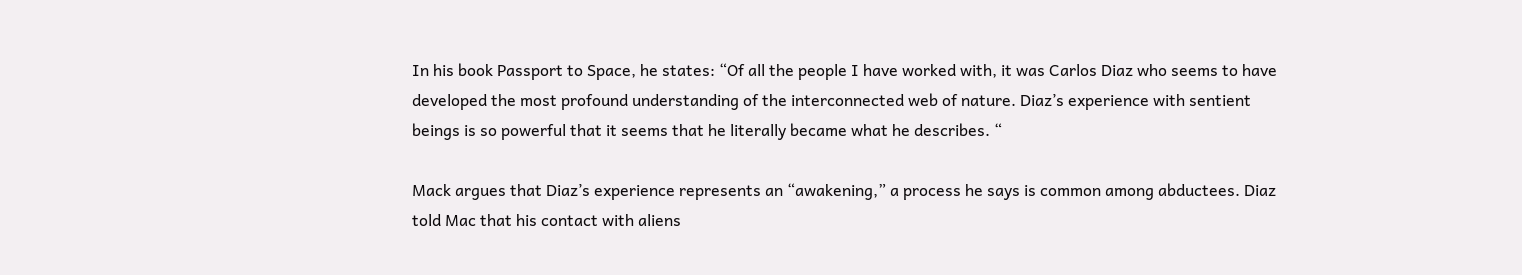In his book Passport to Space, he states: “Of all the people I have worked with, it was Carlos Diaz who seems to have developed the most profound understanding of the interconnected web of nature. Diaz’s experience with sentient beings is so powerful that it seems that he literally became what he describes. “

Mack argues that Diaz’s experience represents an “awakening,” a process he says is common among abductees. Diaz told Mac that his contact with aliens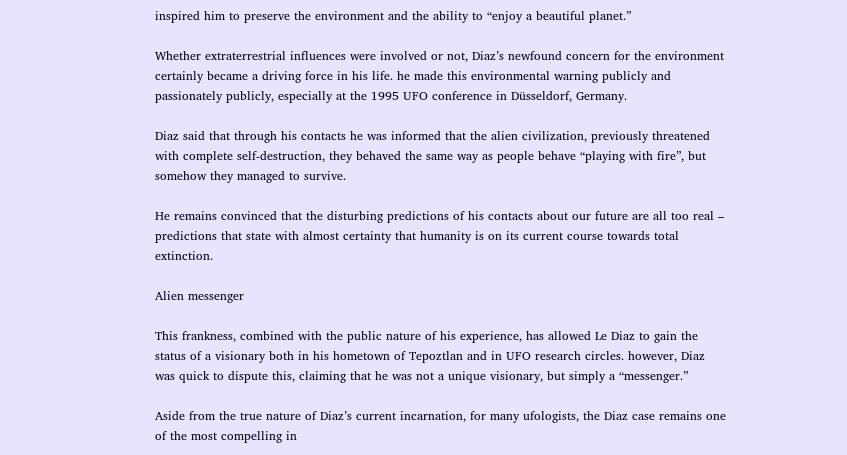inspired him to preserve the environment and the ability to “enjoy a beautiful planet.”

Whether extraterrestrial influences were involved or not, Diaz’s newfound concern for the environment certainly became a driving force in his life. he made this environmental warning publicly and passionately publicly, especially at the 1995 UFO conference in Düsseldorf, Germany.

Diaz said that through his contacts he was informed that the alien civilization, previously threatened with complete self-destruction, they behaved the same way as people behave “playing with fire”, but somehow they managed to survive.

He remains convinced that the disturbing predictions of his contacts about our future are all too real – predictions that state with almost certainty that humanity is on its current course towards total extinction.

Alien messenger

This frankness, combined with the public nature of his experience, has allowed Le Diaz to gain the status of a visionary both in his hometown of Tepoztlan and in UFO research circles. however, Diaz was quick to dispute this, claiming that he was not a unique visionary, but simply a “messenger.”

Aside from the true nature of Diaz’s current incarnation, for many ufologists, the Diaz case remains one of the most compelling in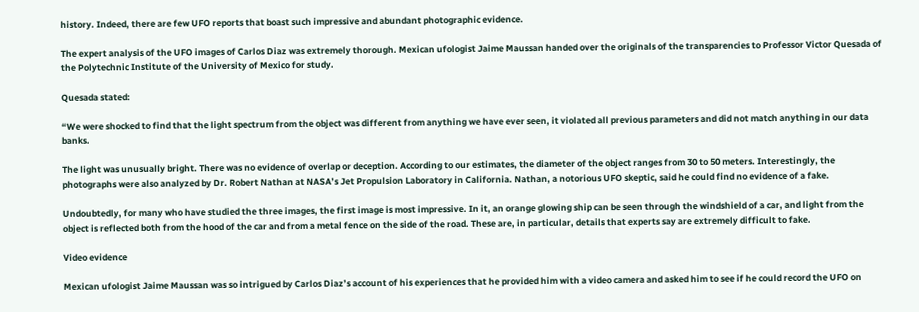history. Indeed, there are few UFO reports that boast such impressive and abundant photographic evidence.

The expert analysis of the UFO images of Carlos Diaz was extremely thorough. Mexican ufologist Jaime Maussan handed over the originals of the transparencies to Professor Victor Quesada of the Polytechnic Institute of the University of Mexico for study.

Quesada stated:

“We were shocked to find that the light spectrum from the object was different from anything we have ever seen, it violated all previous parameters and did not match anything in our data banks.

The light was unusually bright. There was no evidence of overlap or deception. According to our estimates, the diameter of the object ranges from 30 to 50 meters. Interestingly, the photographs were also analyzed by Dr. Robert Nathan at NASA’s Jet Propulsion Laboratory in California. Nathan, a notorious UFO skeptic, said he could find no evidence of a fake.

Undoubtedly, for many who have studied the three images, the first image is most impressive. In it, an orange glowing ship can be seen through the windshield of a car, and light from the object is reflected both from the hood of the car and from a metal fence on the side of the road. These are, in particular, details that experts say are extremely difficult to fake.

Video evidence

Mexican ufologist Jaime Maussan was so intrigued by Carlos Diaz’s account of his experiences that he provided him with a video camera and asked him to see if he could record the UFO on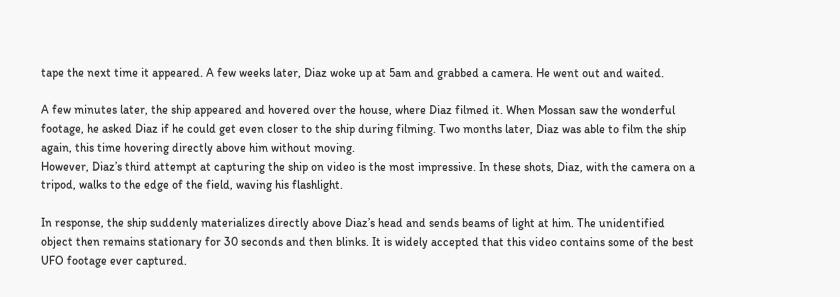tape the next time it appeared. A few weeks later, Diaz woke up at 5am and grabbed a camera. He went out and waited.

A few minutes later, the ship appeared and hovered over the house, where Diaz filmed it. When Mossan saw the wonderful footage, he asked Diaz if he could get even closer to the ship during filming. Two months later, Diaz was able to film the ship again, this time hovering directly above him without moving.
However, Diaz’s third attempt at capturing the ship on video is the most impressive. In these shots, Diaz, with the camera on a tripod, walks to the edge of the field, waving his flashlight.

In response, the ship suddenly materializes directly above Diaz’s head and sends beams of light at him. The unidentified object then remains stationary for 30 seconds and then blinks. It is widely accepted that this video contains some of the best UFO footage ever captured.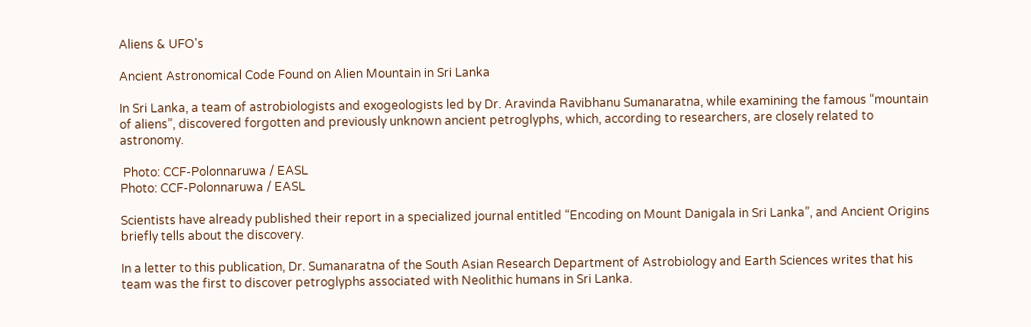Aliens & UFO's

Ancient Astronomical Code Found on Alien Mountain in Sri Lanka

In Sri Lanka, a team of astrobiologists and exogeologists led by Dr. Aravinda Ravibhanu Sumanaratna, while examining the famous “mountain of aliens”, discovered forgotten and previously unknown ancient petroglyphs, which, according to researchers, are closely related to astronomy.

 Photo: CCF-Polonnaruwa / EASL
Photo: CCF-Polonnaruwa / EASL

Scientists have already published their report in a specialized journal entitled “Encoding on Mount Danigala in Sri Lanka”, and Ancient Origins briefly tells about the discovery.

In a letter to this publication, Dr. Sumanaratna of the South Asian Research Department of Astrobiology and Earth Sciences writes that his team was the first to discover petroglyphs associated with Neolithic humans in Sri Lanka.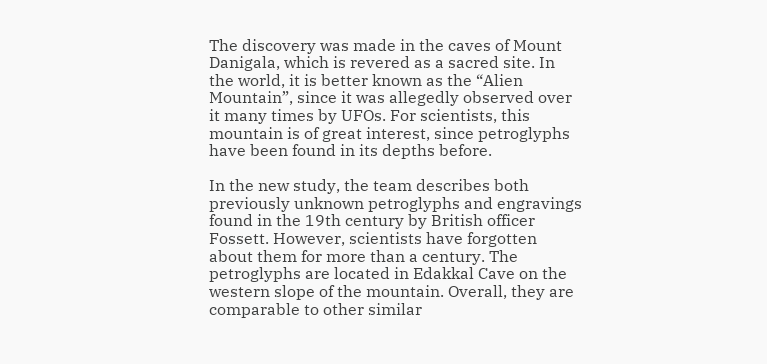The discovery was made in the caves of Mount Danigala, which is revered as a sacred site. In the world, it is better known as the “Alien Mountain”, since it was allegedly observed over it many times by UFOs. For scientists, this mountain is of great interest, since petroglyphs have been found in its depths before.

In the new study, the team describes both previously unknown petroglyphs and engravings found in the 19th century by British officer Fossett. However, scientists have forgotten about them for more than a century. The petroglyphs are located in Edakkal Cave on the western slope of the mountain. Overall, they are comparable to other similar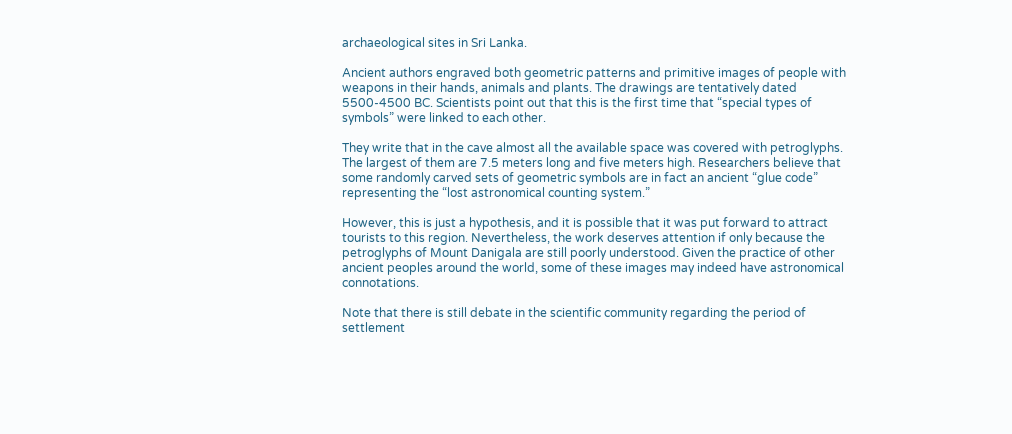archaeological sites in Sri Lanka.

Ancient authors engraved both geometric patterns and primitive images of people with weapons in their hands, animals and plants. The drawings are tentatively dated 5500-4500 BC. Scientists point out that this is the first time that “special types of symbols” were linked to each other.

They write that in the cave almost all the available space was covered with petroglyphs. The largest of them are 7.5 meters long and five meters high. Researchers believe that some randomly carved sets of geometric symbols are in fact an ancient “glue code” representing the “lost astronomical counting system.”

However, this is just a hypothesis, and it is possible that it was put forward to attract tourists to this region. Nevertheless, the work deserves attention if only because the petroglyphs of Mount Danigala are still poorly understood. Given the practice of other ancient peoples around the world, some of these images may indeed have astronomical connotations.

Note that there is still debate in the scientific community regarding the period of settlement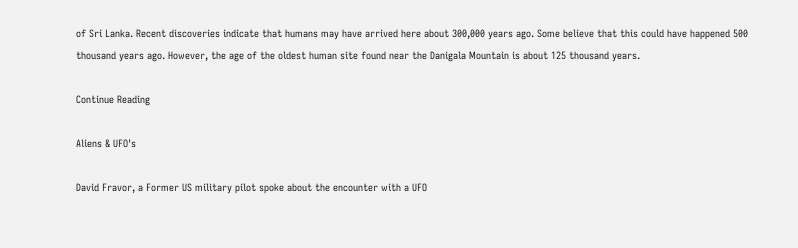of Sri Lanka. Recent discoveries indicate that humans may have arrived here about 300,000 years ago. Some believe that this could have happened 500 thousand years ago. However, the age of the oldest human site found near the Danigala Mountain is about 125 thousand years.

Continue Reading

Aliens & UFO's

David Fravor, a Former US military pilot spoke about the encounter with a UFO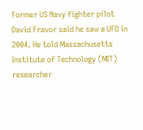Former US Navy fighter pilot David Fravor said he saw a UFO in 2004. He told Massachusetts Institute of Technology (MIT) researcher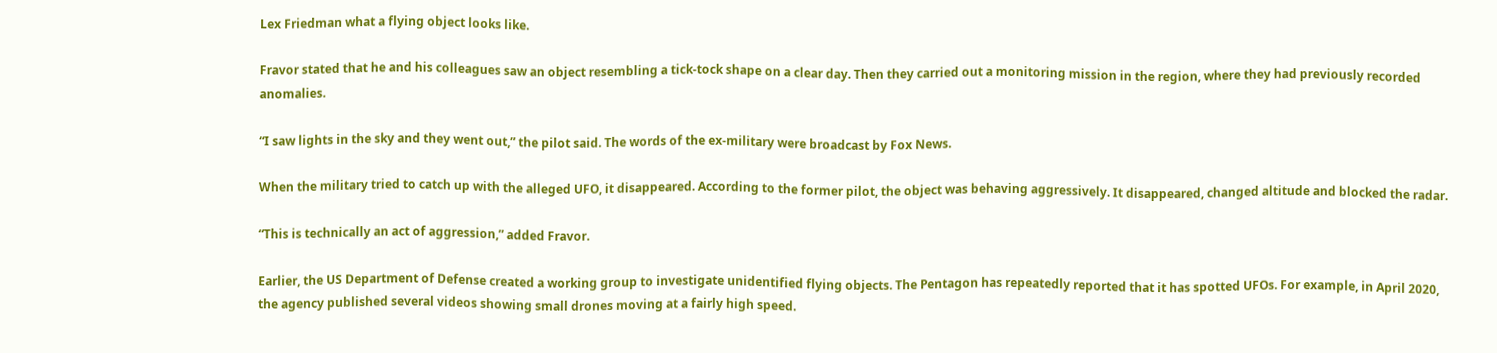Lex Friedman what a flying object looks like.

Fravor stated that he and his colleagues saw an object resembling a tick-tock shape on a clear day. Then they carried out a monitoring mission in the region, where they had previously recorded anomalies.

“I saw lights in the sky and they went out,” the pilot said. The words of the ex-military were broadcast by Fox News.

When the military tried to catch up with the alleged UFO, it disappeared. According to the former pilot, the object was behaving aggressively. It disappeared, changed altitude and blocked the radar.

“This is technically an act of aggression,” added Fravor.

Earlier, the US Department of Defense created a working group to investigate unidentified flying objects. The Pentagon has repeatedly reported that it has spotted UFOs. For example, in April 2020, the agency published several videos showing small drones moving at a fairly high speed.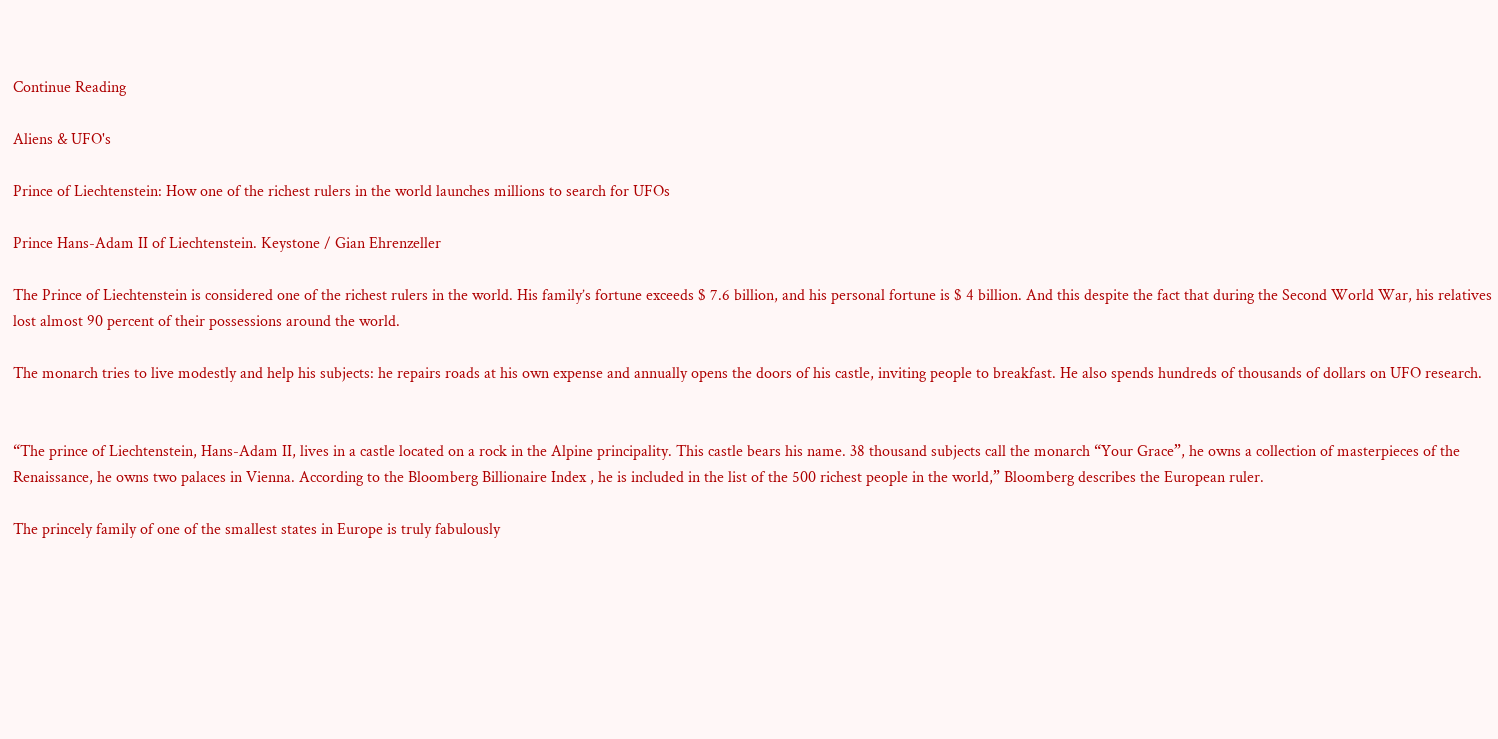Continue Reading

Aliens & UFO's

Prince of Liechtenstein: How one of the richest rulers in the world launches millions to search for UFOs

Prince Hans-Adam II of Liechtenstein. Keystone / Gian Ehrenzeller

The Prince of Liechtenstein is considered one of the richest rulers in the world. His family’s fortune exceeds $ 7.6 billion, and his personal fortune is $ 4 billion. And this despite the fact that during the Second World War, his relatives lost almost 90 percent of their possessions around the world.

The monarch tries to live modestly and help his subjects: he repairs roads at his own expense and annually opens the doors of his castle, inviting people to breakfast. He also spends hundreds of thousands of dollars on UFO research.


“The prince of Liechtenstein, Hans-Adam II, lives in a castle located on a rock in the Alpine principality. This castle bears his name. 38 thousand subjects call the monarch “Your Grace”, he owns a collection of masterpieces of the Renaissance, he owns two palaces in Vienna. According to the Bloomberg Billionaire Index , he is included in the list of the 500 richest people in the world,” Bloomberg describes the European ruler.

The princely family of one of the smallest states in Europe is truly fabulously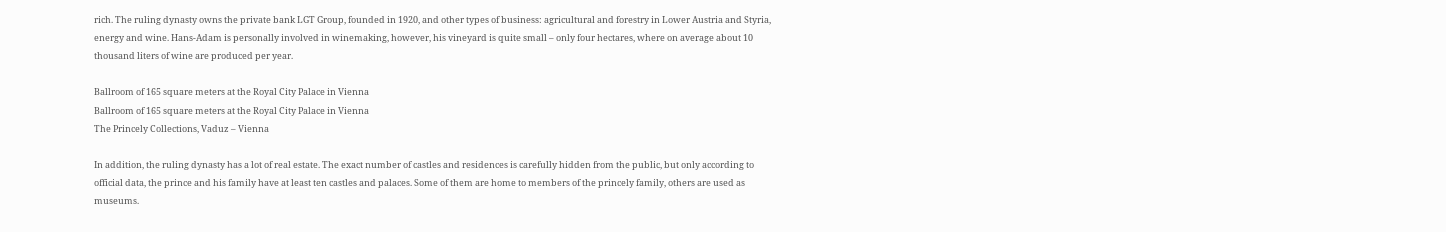rich. The ruling dynasty owns the private bank LGT Group, founded in 1920, and other types of business: agricultural and forestry in Lower Austria and Styria, energy and wine. Hans-Adam is personally involved in winemaking, however, his vineyard is quite small – only four hectares, where on average about 10 thousand liters of wine are produced per year.

Ballroom of 165 square meters at the Royal City Palace in Vienna
Ballroom of 165 square meters at the Royal City Palace in Vienna
The Princely Collections, Vaduz – Vienna

In addition, the ruling dynasty has a lot of real estate. The exact number of castles and residences is carefully hidden from the public, but only according to official data, the prince and his family have at least ten castles and palaces. Some of them are home to members of the princely family, others are used as museums.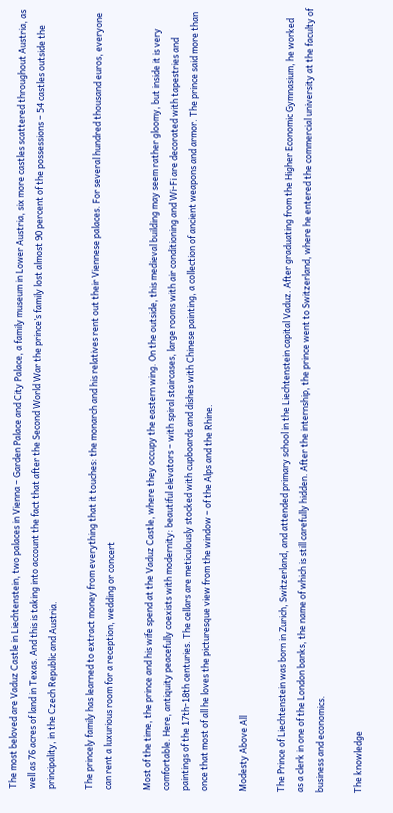The most beloved are Vaduz Castle in Liechtenstein, two palaces in Vienna – Garden Palace and City Palace, a family museum in Lower Austria, six more castles scattered throughout Austria, as well as 76 acres of land in Texas. And this is taking into account the fact that after the Second World War the prince’s family lost almost 90 percent of the possessions – 54 castles outside the principality, in the Czech Republic and Austria.

The princely family has learned to extract money from everything that it touches: the monarch and his relatives rent out their Viennese palaces. For several hundred thousand euros, everyone can rent a luxurious room for a reception, wedding or concert

Most of the time, the prince and his wife spend at the Vaduz Castle, where they occupy the eastern wing. On the outside, this medieval building may seem rather gloomy, but inside it is very comfortable. Here, antiquity peacefully coexists with modernity: beautiful elevators – with spiral staircases, large rooms with air conditioning and Wi-Fi are decorated with tapestries and paintings of the 17th-18th centuries. The cellars are meticulously stocked with cupboards and dishes with Chinese painting, a collection of ancient weapons and armor. The prince said more than once that most of all he loves the picturesque view from the window – of the Alps and the Rhine.

Modesty Above All

The Prince of Liechtenstein was born in Zurich, Switzerland, and attended primary school in the Liechtenstein capital Vaduz. After graduating from the Higher Economic Gymnasium, he worked as a clerk in one of the London banks, the name of which is still carefully hidden. After the internship, the prince went to Switzerland, where he entered the commercial university at the faculty of business and economics.

The knowledge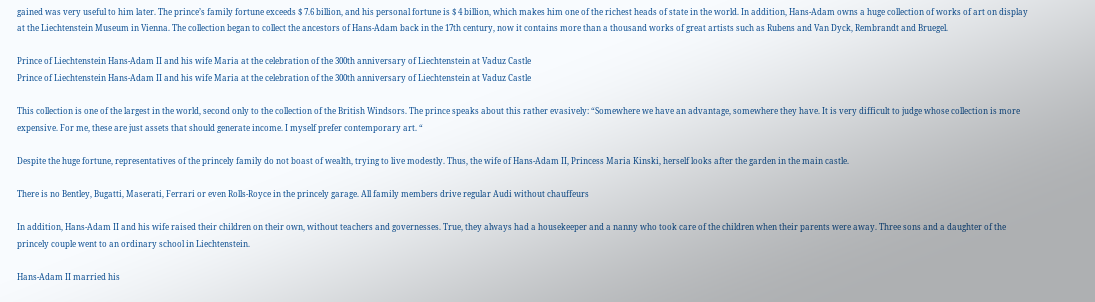gained was very useful to him later. The prince’s family fortune exceeds $ 7.6 billion, and his personal fortune is $ 4 billion, which makes him one of the richest heads of state in the world. In addition, Hans-Adam owns a huge collection of works of art on display at the Liechtenstein Museum in Vienna. The collection began to collect the ancestors of Hans-Adam back in the 17th century, now it contains more than a thousand works of great artists such as Rubens and Van Dyck, Rembrandt and Bruegel.

Prince of Liechtenstein Hans-Adam II and his wife Maria at the celebration of the 300th anniversary of Liechtenstein at Vaduz Castle
Prince of Liechtenstein Hans-Adam II and his wife Maria at the celebration of the 300th anniversary of Liechtenstein at Vaduz Castle

This collection is one of the largest in the world, second only to the collection of the British Windsors. The prince speaks about this rather evasively: “Somewhere we have an advantage, somewhere they have. It is very difficult to judge whose collection is more expensive. For me, these are just assets that should generate income. I myself prefer contemporary art. “

Despite the huge fortune, representatives of the princely family do not boast of wealth, trying to live modestly. Thus, the wife of Hans-Adam II, Princess Maria Kinski, herself looks after the garden in the main castle.

There is no Bentley, Bugatti, Maserati, Ferrari or even Rolls-Royce in the princely garage. All family members drive regular Audi without chauffeurs

In addition, Hans-Adam II and his wife raised their children on their own, without teachers and governesses. True, they always had a housekeeper and a nanny who took care of the children when their parents were away. Three sons and a daughter of the princely couple went to an ordinary school in Liechtenstein.

Hans-Adam II married his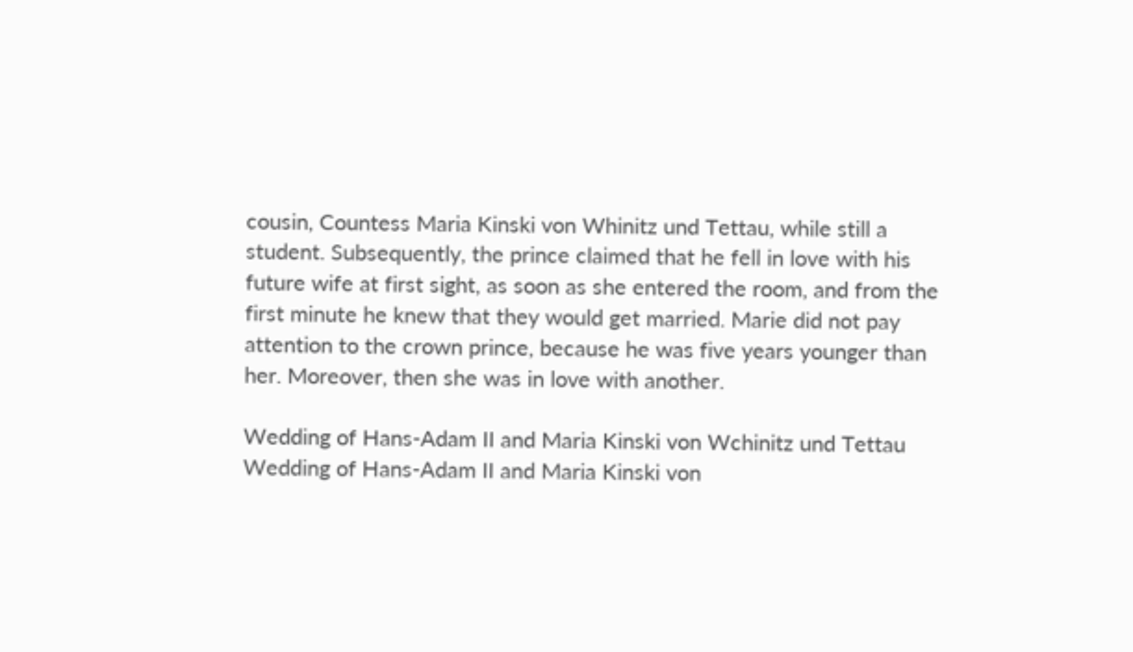cousin, Countess Maria Kinski von Whinitz und Tettau, while still a student. Subsequently, the prince claimed that he fell in love with his future wife at first sight, as soon as she entered the room, and from the first minute he knew that they would get married. Marie did not pay attention to the crown prince, because he was five years younger than her. Moreover, then she was in love with another.

Wedding of Hans-Adam II and Maria Kinski von Wchinitz und Tettau
Wedding of Hans-Adam II and Maria Kinski von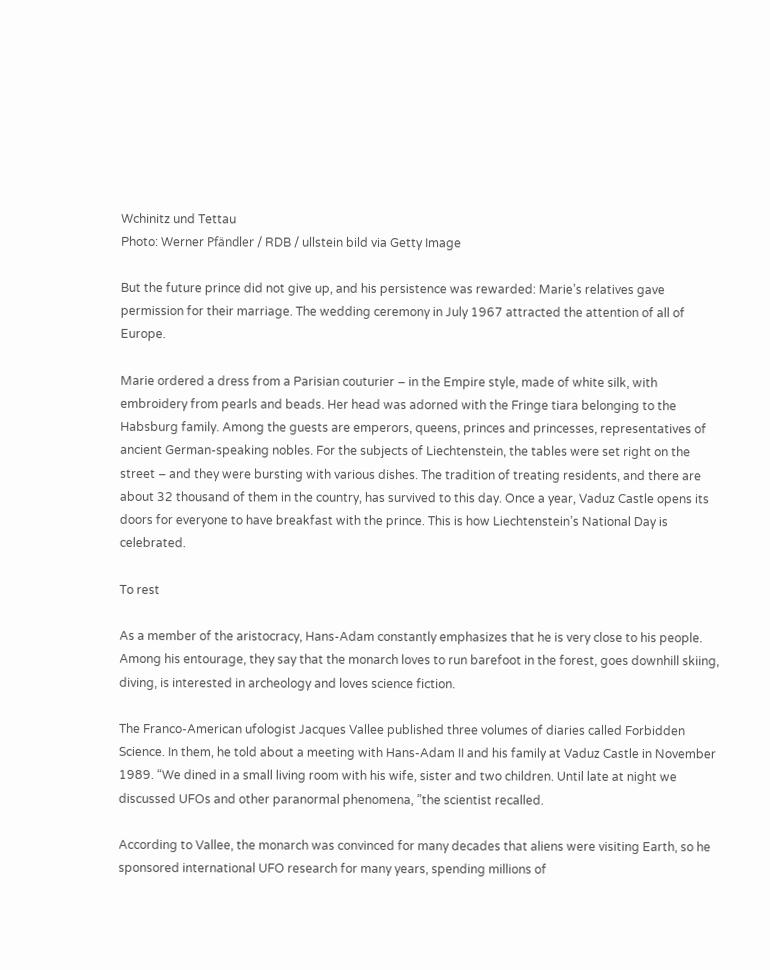Wchinitz und Tettau
Photo: Werner Pfändler / RDB / ullstein bild via Getty Image

But the future prince did not give up, and his persistence was rewarded: Marie’s relatives gave permission for their marriage. The wedding ceremony in July 1967 attracted the attention of all of Europe.

Marie ordered a dress from a Parisian couturier – in the Empire style, made of white silk, with embroidery from pearls and beads. Her head was adorned with the Fringe tiara belonging to the Habsburg family. Among the guests are emperors, queens, princes and princesses, representatives of ancient German-speaking nobles. For the subjects of Liechtenstein, the tables were set right on the street – and they were bursting with various dishes. The tradition of treating residents, and there are about 32 thousand of them in the country, has survived to this day. Once a year, Vaduz Castle opens its doors for everyone to have breakfast with the prince. This is how Liechtenstein’s National Day is celebrated.

To rest

As a member of the aristocracy, Hans-Adam constantly emphasizes that he is very close to his people. Among his entourage, they say that the monarch loves to run barefoot in the forest, goes downhill skiing, diving, is interested in archeology and loves science fiction.

The Franco-American ufologist Jacques Vallee published three volumes of diaries called Forbidden Science. In them, he told about a meeting with Hans-Adam II and his family at Vaduz Castle in November 1989. “We dined in a small living room with his wife, sister and two children. Until late at night we discussed UFOs and other paranormal phenomena, ”the scientist recalled.

According to Vallee, the monarch was convinced for many decades that aliens were visiting Earth, so he sponsored international UFO research for many years, spending millions of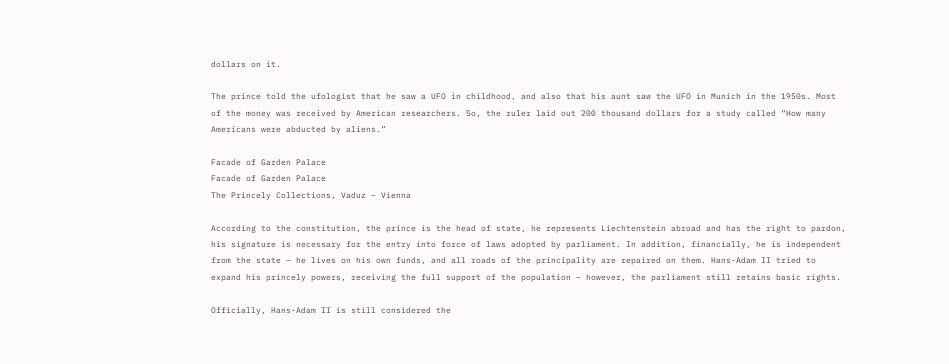dollars on it.

The prince told the ufologist that he saw a UFO in childhood, and also that his aunt saw the UFO in Munich in the 1950s. Most of the money was received by American researchers. So, the ruler laid out 200 thousand dollars for a study called “How many Americans were abducted by aliens.”

Facade of Garden Palace
Facade of Garden Palace
The Princely Collections, Vaduz – Vienna

According to the constitution, the prince is the head of state, he represents Liechtenstein abroad and has the right to pardon, his signature is necessary for the entry into force of laws adopted by parliament. In addition, financially, he is independent from the state – he lives on his own funds, and all roads of the principality are repaired on them. Hans-Adam II tried to expand his princely powers, receiving the full support of the population – however, the parliament still retains basic rights.

Officially, Hans-Adam II is still considered the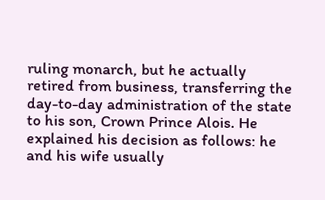ruling monarch, but he actually retired from business, transferring the day-to-day administration of the state to his son, Crown Prince Alois. He explained his decision as follows: he and his wife usually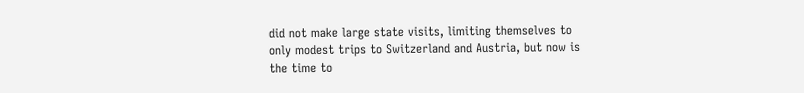did not make large state visits, limiting themselves to only modest trips to Switzerland and Austria, but now is the time to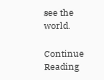see the world.

Continue Reading